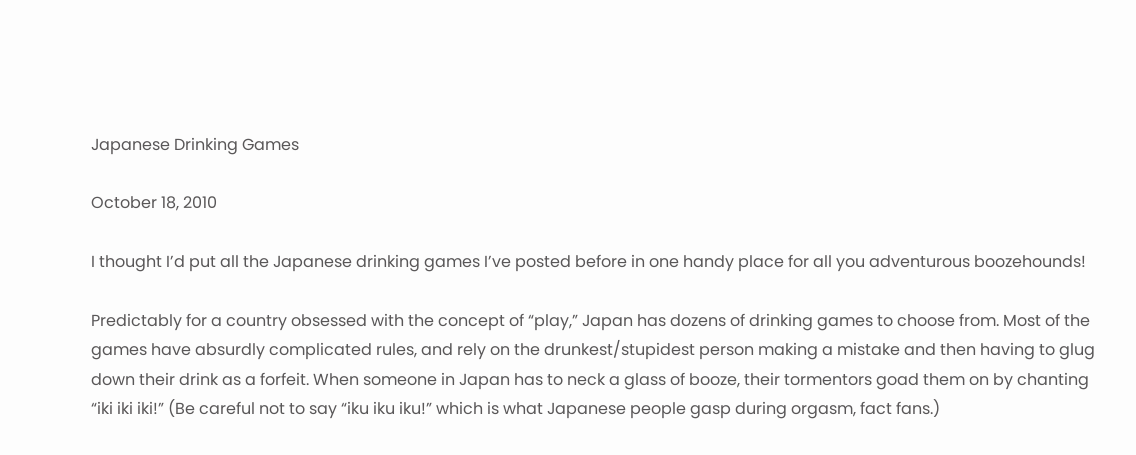Japanese Drinking Games

October 18, 2010

I thought I’d put all the Japanese drinking games I’ve posted before in one handy place for all you adventurous boozehounds!

Predictably for a country obsessed with the concept of “play,” Japan has dozens of drinking games to choose from. Most of the games have absurdly complicated rules, and rely on the drunkest/stupidest person making a mistake and then having to glug down their drink as a forfeit. When someone in Japan has to neck a glass of booze, their tormentors goad them on by chanting “iki iki iki!” (Be careful not to say “iku iku iku!” which is what Japanese people gasp during orgasm, fact fans.)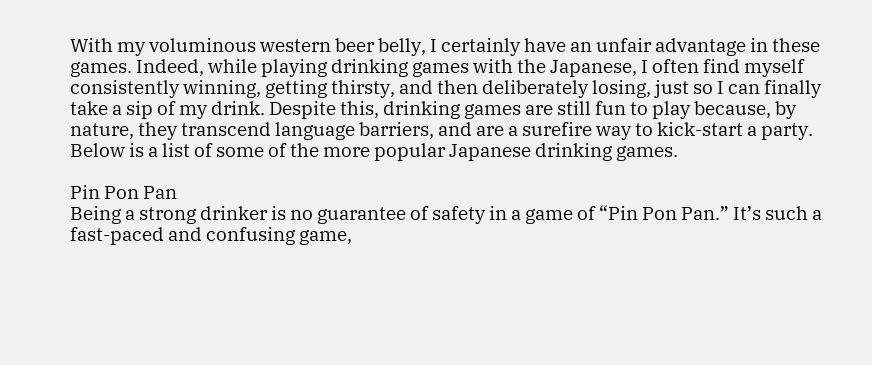With my voluminous western beer belly, I certainly have an unfair advantage in these games. Indeed, while playing drinking games with the Japanese, I often find myself consistently winning, getting thirsty, and then deliberately losing, just so I can finally take a sip of my drink. Despite this, drinking games are still fun to play because, by nature, they transcend language barriers, and are a surefire way to kick-start a party. Below is a list of some of the more popular Japanese drinking games.

Pin Pon Pan
Being a strong drinker is no guarantee of safety in a game of “Pin Pon Pan.” It’s such a fast-paced and confusing game,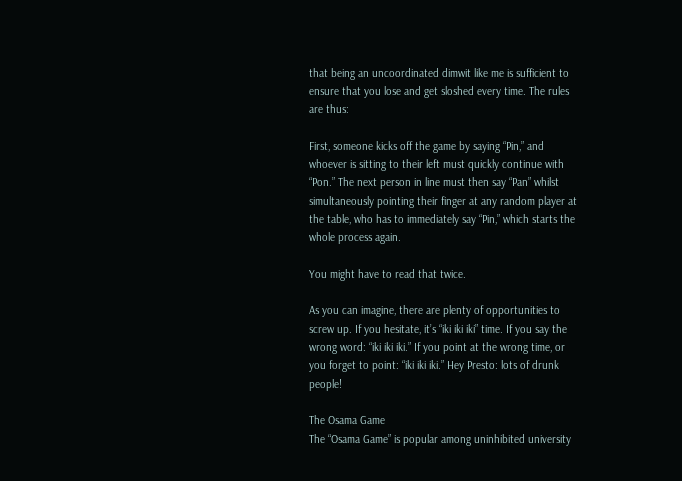that being an uncoordinated dimwit like me is sufficient to ensure that you lose and get sloshed every time. The rules are thus:

First, someone kicks off the game by saying “Pin,” and whoever is sitting to their left must quickly continue with “Pon.” The next person in line must then say “Pan” whilst simultaneously pointing their finger at any random player at the table, who has to immediately say “Pin,” which starts the whole process again.

You might have to read that twice.

As you can imagine, there are plenty of opportunities to screw up. If you hesitate, it’s “iki iki iki” time. If you say the wrong word: “iki iki iki.” If you point at the wrong time, or you forget to point: “iki iki iki.” Hey Presto: lots of drunk people!

The Osama Game
The “Osama Game” is popular among uninhibited university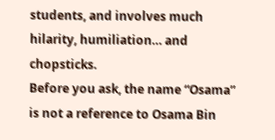students, and involves much hilarity, humiliation… and chopsticks.
Before you ask, the name “Osama” is not a reference to Osama Bin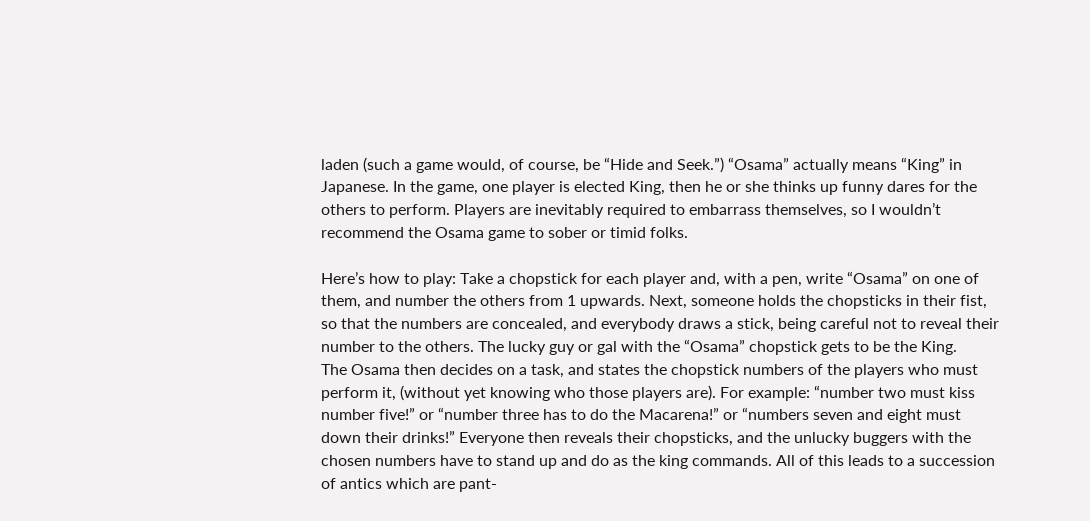laden (such a game would, of course, be “Hide and Seek.”) “Osama” actually means “King” in Japanese. In the game, one player is elected King, then he or she thinks up funny dares for the others to perform. Players are inevitably required to embarrass themselves, so I wouldn’t recommend the Osama game to sober or timid folks.

Here’s how to play: Take a chopstick for each player and, with a pen, write “Osama” on one of them, and number the others from 1 upwards. Next, someone holds the chopsticks in their fist, so that the numbers are concealed, and everybody draws a stick, being careful not to reveal their number to the others. The lucky guy or gal with the “Osama” chopstick gets to be the King.
The Osama then decides on a task, and states the chopstick numbers of the players who must perform it, (without yet knowing who those players are). For example: “number two must kiss number five!” or “number three has to do the Macarena!” or “numbers seven and eight must down their drinks!” Everyone then reveals their chopsticks, and the unlucky buggers with the chosen numbers have to stand up and do as the king commands. All of this leads to a succession of antics which are pant-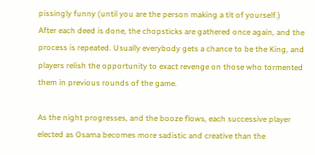pissingly funny (until you are the person making a tit of yourself.)
After each deed is done, the chopsticks are gathered once again, and the process is repeated. Usually everybody gets a chance to be the King, and players relish the opportunity to exact revenge on those who tormented them in previous rounds of the game.

As the night progresses, and the booze flows, each successive player elected as Osama becomes more sadistic and creative than the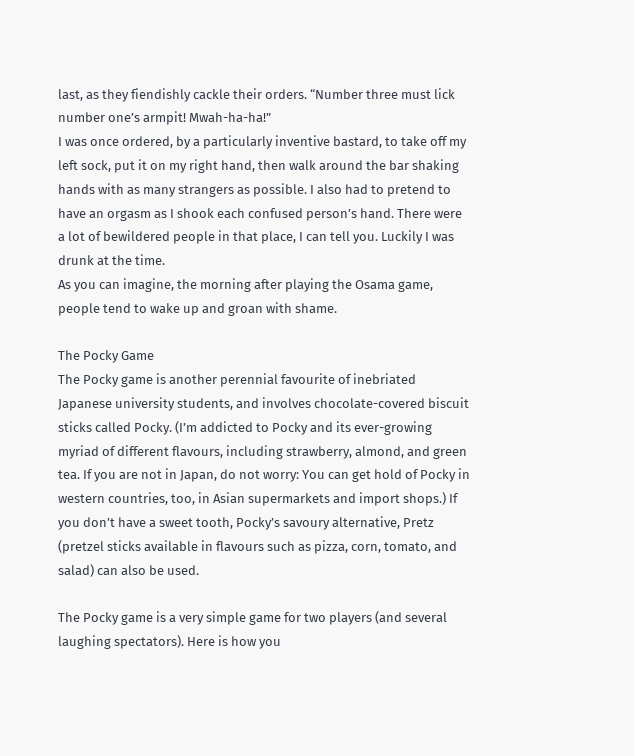last, as they fiendishly cackle their orders. “Number three must lick number one’s armpit! Mwah-ha-ha!”
I was once ordered, by a particularly inventive bastard, to take off my left sock, put it on my right hand, then walk around the bar shaking hands with as many strangers as possible. I also had to pretend to have an orgasm as I shook each confused person’s hand. There were a lot of bewildered people in that place, I can tell you. Luckily I was drunk at the time.
As you can imagine, the morning after playing the Osama game, people tend to wake up and groan with shame.

The Pocky Game
The Pocky game is another perennial favourite of inebriated Japanese university students, and involves chocolate-covered biscuit sticks called Pocky. (I’m addicted to Pocky and its ever-growing myriad of different flavours, including strawberry, almond, and green tea. If you are not in Japan, do not worry: You can get hold of Pocky in western countries, too, in Asian supermarkets and import shops.) If you don’t have a sweet tooth, Pocky’s savoury alternative, Pretz (pretzel sticks available in flavours such as pizza, corn, tomato, and salad) can also be used.

The Pocky game is a very simple game for two players (and several laughing spectators). Here is how you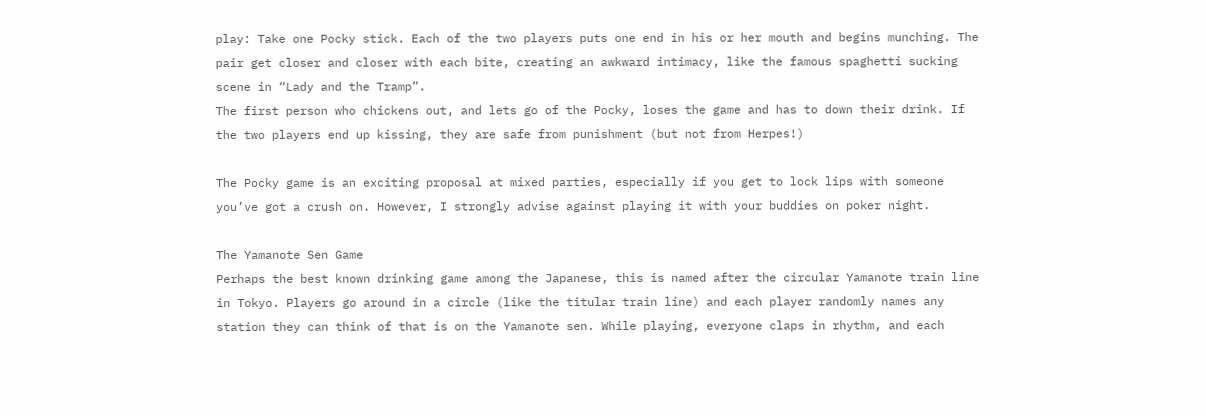play: Take one Pocky stick. Each of the two players puts one end in his or her mouth and begins munching. The pair get closer and closer with each bite, creating an awkward intimacy, like the famous spaghetti sucking scene in “Lady and the Tramp”.
The first person who chickens out, and lets go of the Pocky, loses the game and has to down their drink. If the two players end up kissing, they are safe from punishment (but not from Herpes!)

The Pocky game is an exciting proposal at mixed parties, especially if you get to lock lips with someone you’ve got a crush on. However, I strongly advise against playing it with your buddies on poker night.

The Yamanote Sen Game
Perhaps the best known drinking game among the Japanese, this is named after the circular Yamanote train line in Tokyo. Players go around in a circle (like the titular train line) and each player randomly names any station they can think of that is on the Yamanote sen. While playing, everyone claps in rhythm, and each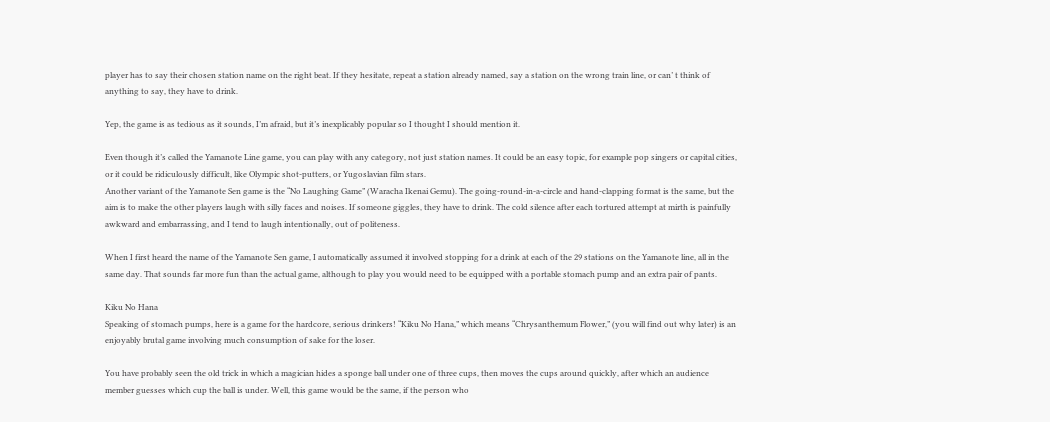player has to say their chosen station name on the right beat. If they hesitate, repeat a station already named, say a station on the wrong train line, or can’ t think of anything to say, they have to drink.

Yep, the game is as tedious as it sounds, I’m afraid, but it’s inexplicably popular so I thought I should mention it.

Even though it’s called the Yamanote Line game, you can play with any category, not just station names. It could be an easy topic, for example pop singers or capital cities, or it could be ridiculously difficult, like Olympic shot-putters, or Yugoslavian film stars.
Another variant of the Yamanote Sen game is the “No Laughing Game” (Waracha Ikenai Gemu). The going-round-in-a-circle and hand-clapping format is the same, but the aim is to make the other players laugh with silly faces and noises. If someone giggles, they have to drink. The cold silence after each tortured attempt at mirth is painfully awkward and embarrassing, and I tend to laugh intentionally, out of politeness.

When I first heard the name of the Yamanote Sen game, I automatically assumed it involved stopping for a drink at each of the 29 stations on the Yamanote line, all in the same day. That sounds far more fun than the actual game, although to play you would need to be equipped with a portable stomach pump and an extra pair of pants.

Kiku No Hana
Speaking of stomach pumps, here is a game for the hardcore, serious drinkers! “Kiku No Hana,” which means “Chrysanthemum Flower,” (you will find out why later) is an enjoyably brutal game involving much consumption of sake for the loser.

You have probably seen the old trick in which a magician hides a sponge ball under one of three cups, then moves the cups around quickly, after which an audience member guesses which cup the ball is under. Well, this game would be the same, if the person who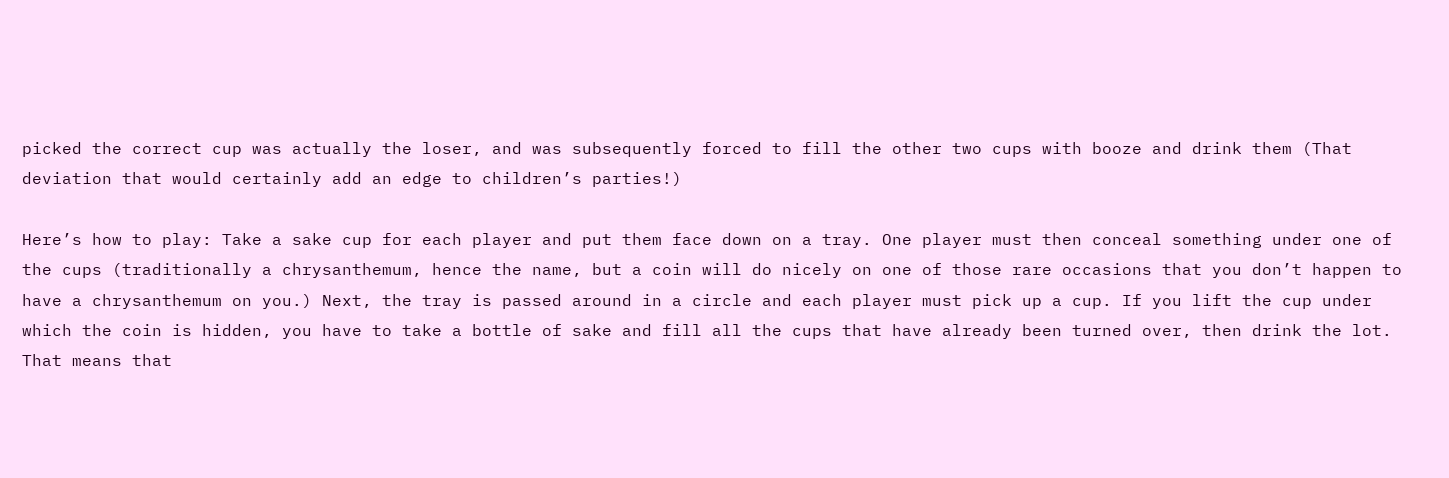picked the correct cup was actually the loser, and was subsequently forced to fill the other two cups with booze and drink them (That deviation that would certainly add an edge to children’s parties!)

Here’s how to play: Take a sake cup for each player and put them face down on a tray. One player must then conceal something under one of the cups (traditionally a chrysanthemum, hence the name, but a coin will do nicely on one of those rare occasions that you don’t happen to have a chrysanthemum on you.) Next, the tray is passed around in a circle and each player must pick up a cup. If you lift the cup under which the coin is hidden, you have to take a bottle of sake and fill all the cups that have already been turned over, then drink the lot. That means that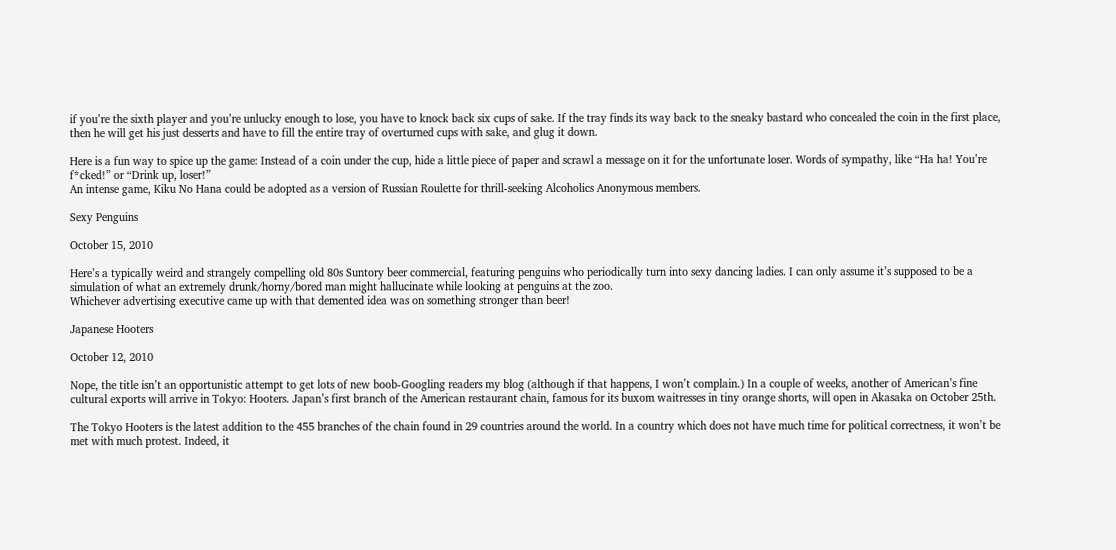if you’re the sixth player and you’re unlucky enough to lose, you have to knock back six cups of sake. If the tray finds its way back to the sneaky bastard who concealed the coin in the first place, then he will get his just desserts and have to fill the entire tray of overturned cups with sake, and glug it down.

Here is a fun way to spice up the game: Instead of a coin under the cup, hide a little piece of paper and scrawl a message on it for the unfortunate loser. Words of sympathy, like “Ha ha! You’re f*cked!” or “Drink up, loser!”
An intense game, Kiku No Hana could be adopted as a version of Russian Roulette for thrill-seeking Alcoholics Anonymous members.

Sexy Penguins

October 15, 2010

Here’s a typically weird and strangely compelling old 80s Suntory beer commercial, featuring penguins who periodically turn into sexy dancing ladies. I can only assume it’s supposed to be a simulation of what an extremely drunk/horny/bored man might hallucinate while looking at penguins at the zoo.
Whichever advertising executive came up with that demented idea was on something stronger than beer!

Japanese Hooters

October 12, 2010

Nope, the title isn’t an opportunistic attempt to get lots of new boob-Googling readers my blog (although if that happens, I won’t complain.) In a couple of weeks, another of American’s fine cultural exports will arrive in Tokyo: Hooters. Japan’s first branch of the American restaurant chain, famous for its buxom waitresses in tiny orange shorts, will open in Akasaka on October 25th.

The Tokyo Hooters is the latest addition to the 455 branches of the chain found in 29 countries around the world. In a country which does not have much time for political correctness, it won’t be met with much protest. Indeed, it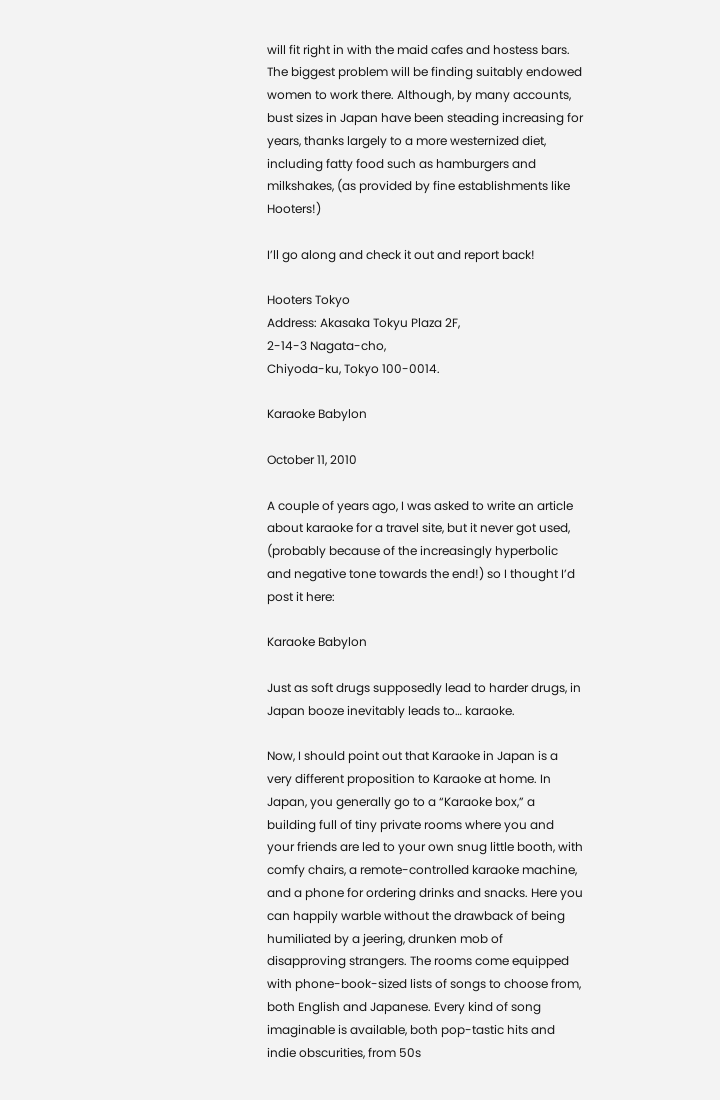will fit right in with the maid cafes and hostess bars. The biggest problem will be finding suitably endowed women to work there. Although, by many accounts, bust sizes in Japan have been steading increasing for years, thanks largely to a more westernized diet, including fatty food such as hamburgers and milkshakes, (as provided by fine establishments like Hooters!)

I’ll go along and check it out and report back!

Hooters Tokyo
Address: Akasaka Tokyu Plaza 2F,
2-14-3 Nagata-cho,
Chiyoda-ku, Tokyo 100-0014.

Karaoke Babylon

October 11, 2010

A couple of years ago, I was asked to write an article about karaoke for a travel site, but it never got used, (probably because of the increasingly hyperbolic and negative tone towards the end!) so I thought I’d post it here:

Karaoke Babylon

Just as soft drugs supposedly lead to harder drugs, in Japan booze inevitably leads to… karaoke.

Now, I should point out that Karaoke in Japan is a very different proposition to Karaoke at home. In Japan, you generally go to a “Karaoke box,” a building full of tiny private rooms where you and your friends are led to your own snug little booth, with comfy chairs, a remote-controlled karaoke machine, and a phone for ordering drinks and snacks. Here you can happily warble without the drawback of being humiliated by a jeering, drunken mob of disapproving strangers. The rooms come equipped with phone-book-sized lists of songs to choose from, both English and Japanese. Every kind of song imaginable is available, both pop-tastic hits and indie obscurities, from 50s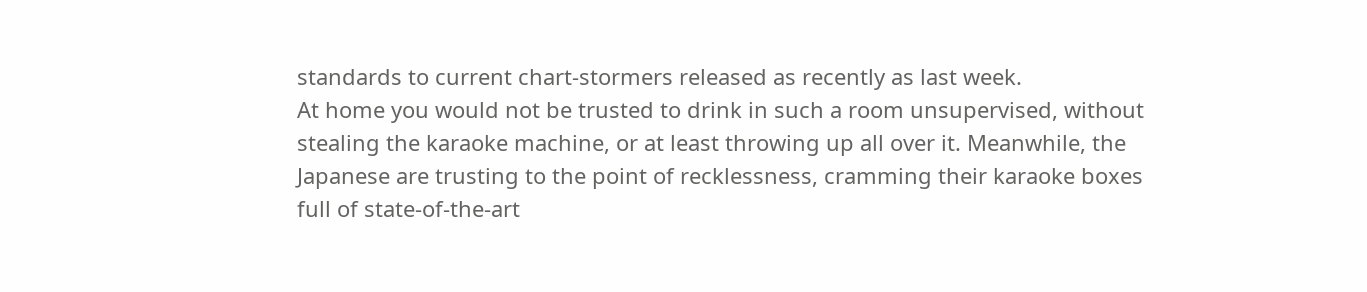standards to current chart-stormers released as recently as last week.
At home you would not be trusted to drink in such a room unsupervised, without stealing the karaoke machine, or at least throwing up all over it. Meanwhile, the Japanese are trusting to the point of recklessness, cramming their karaoke boxes full of state-of-the-art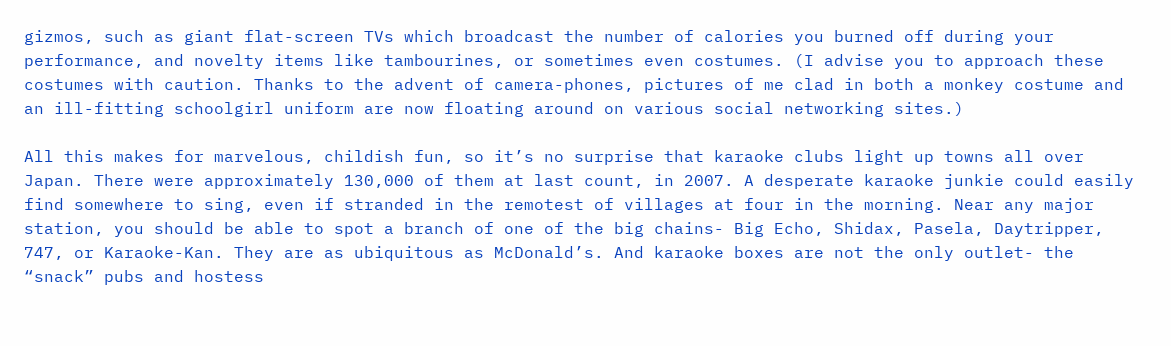gizmos, such as giant flat-screen TVs which broadcast the number of calories you burned off during your performance, and novelty items like tambourines, or sometimes even costumes. (I advise you to approach these costumes with caution. Thanks to the advent of camera-phones, pictures of me clad in both a monkey costume and an ill-fitting schoolgirl uniform are now floating around on various social networking sites.)

All this makes for marvelous, childish fun, so it’s no surprise that karaoke clubs light up towns all over Japan. There were approximately 130,000 of them at last count, in 2007. A desperate karaoke junkie could easily find somewhere to sing, even if stranded in the remotest of villages at four in the morning. Near any major station, you should be able to spot a branch of one of the big chains- Big Echo, Shidax, Pasela, Daytripper, 747, or Karaoke-Kan. They are as ubiquitous as McDonald’s. And karaoke boxes are not the only outlet- the “snack” pubs and hostess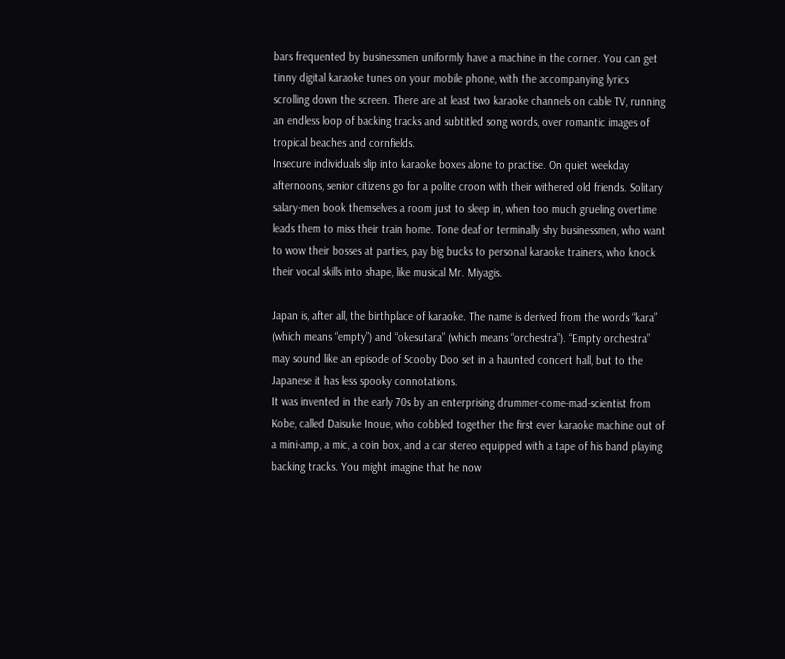bars frequented by businessmen uniformly have a machine in the corner. You can get tinny digital karaoke tunes on your mobile phone, with the accompanying lyrics scrolling down the screen. There are at least two karaoke channels on cable TV, running an endless loop of backing tracks and subtitled song words, over romantic images of tropical beaches and cornfields.
Insecure individuals slip into karaoke boxes alone to practise. On quiet weekday afternoons, senior citizens go for a polite croon with their withered old friends. Solitary salary-men book themselves a room just to sleep in, when too much grueling overtime leads them to miss their train home. Tone deaf or terminally shy businessmen, who want to wow their bosses at parties, pay big bucks to personal karaoke trainers, who knock their vocal skills into shape, like musical Mr. Miyagis.

Japan is, after all, the birthplace of karaoke. The name is derived from the words “kara” (which means “empty”) and “okesutara” (which means “orchestra”). “Empty orchestra” may sound like an episode of Scooby Doo set in a haunted concert hall, but to the Japanese it has less spooky connotations.
It was invented in the early 70s by an enterprising drummer-come-mad-scientist from Kobe, called Daisuke Inoue, who cobbled together the first ever karaoke machine out of a mini-amp, a mic, a coin box, and a car stereo equipped with a tape of his band playing backing tracks. You might imagine that he now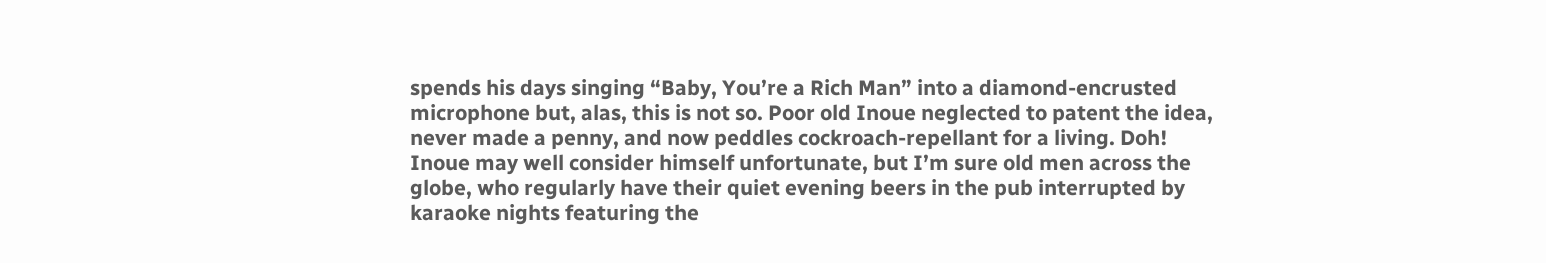spends his days singing “Baby, You’re a Rich Man” into a diamond-encrusted microphone but, alas, this is not so. Poor old Inoue neglected to patent the idea, never made a penny, and now peddles cockroach-repellant for a living. Doh! Inoue may well consider himself unfortunate, but I’m sure old men across the globe, who regularly have their quiet evening beers in the pub interrupted by karaoke nights featuring the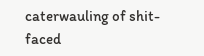caterwauling of shit-faced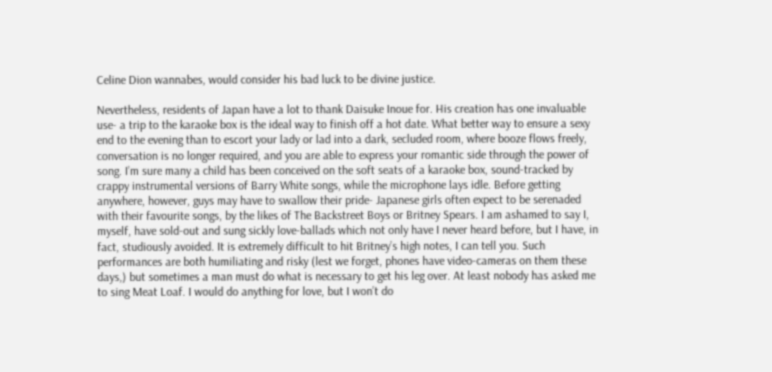Celine Dion wannabes, would consider his bad luck to be divine justice.

Nevertheless, residents of Japan have a lot to thank Daisuke Inoue for. His creation has one invaluable use- a trip to the karaoke box is the ideal way to finish off a hot date. What better way to ensure a sexy end to the evening than to escort your lady or lad into a dark, secluded room, where booze flows freely, conversation is no longer required, and you are able to express your romantic side through the power of song. I’m sure many a child has been conceived on the soft seats of a karaoke box, sound-tracked by crappy instrumental versions of Barry White songs, while the microphone lays idle. Before getting anywhere, however, guys may have to swallow their pride- Japanese girls often expect to be serenaded with their favourite songs, by the likes of The Backstreet Boys or Britney Spears. I am ashamed to say I, myself, have sold-out and sung sickly love-ballads which not only have I never heard before, but I have, in fact, studiously avoided. It is extremely difficult to hit Britney’s high notes, I can tell you. Such performances are both humiliating and risky (lest we forget, phones have video-cameras on them these days,) but sometimes a man must do what is necessary to get his leg over. At least nobody has asked me to sing Meat Loaf. I would do anything for love, but I won’t do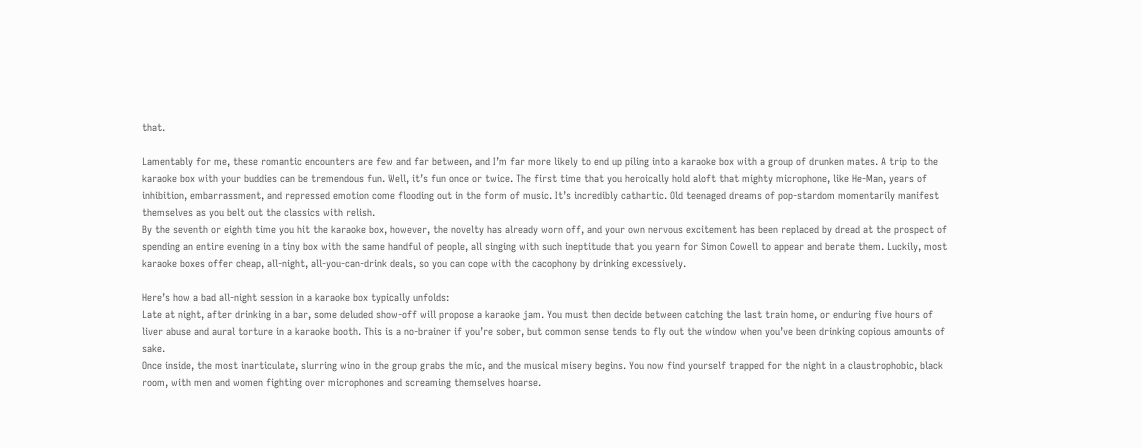that.

Lamentably for me, these romantic encounters are few and far between, and I’m far more likely to end up piling into a karaoke box with a group of drunken mates. A trip to the karaoke box with your buddies can be tremendous fun. Well, it’s fun once or twice. The first time that you heroically hold aloft that mighty microphone, like He-Man, years of inhibition, embarrassment, and repressed emotion come flooding out in the form of music. It’s incredibly cathartic. Old teenaged dreams of pop-stardom momentarily manifest themselves as you belt out the classics with relish.
By the seventh or eighth time you hit the karaoke box, however, the novelty has already worn off, and your own nervous excitement has been replaced by dread at the prospect of spending an entire evening in a tiny box with the same handful of people, all singing with such ineptitude that you yearn for Simon Cowell to appear and berate them. Luckily, most karaoke boxes offer cheap, all-night, all-you-can-drink deals, so you can cope with the cacophony by drinking excessively.

Here’s how a bad all-night session in a karaoke box typically unfolds:
Late at night, after drinking in a bar, some deluded show-off will propose a karaoke jam. You must then decide between catching the last train home, or enduring five hours of liver abuse and aural torture in a karaoke booth. This is a no-brainer if you’re sober, but common sense tends to fly out the window when you’ve been drinking copious amounts of sake.
Once inside, the most inarticulate, slurring wino in the group grabs the mic, and the musical misery begins. You now find yourself trapped for the night in a claustrophobic, black room, with men and women fighting over microphones and screaming themselves hoarse.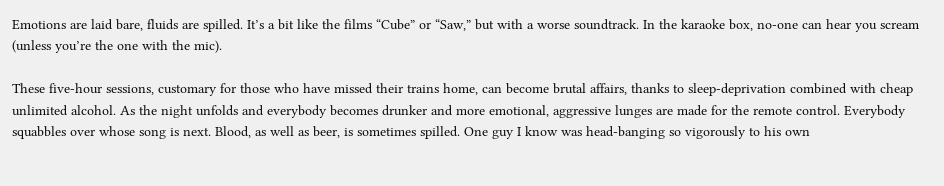Emotions are laid bare, fluids are spilled. It’s a bit like the films “Cube” or “Saw,” but with a worse soundtrack. In the karaoke box, no-one can hear you scream (unless you’re the one with the mic).

These five-hour sessions, customary for those who have missed their trains home, can become brutal affairs, thanks to sleep-deprivation combined with cheap unlimited alcohol. As the night unfolds and everybody becomes drunker and more emotional, aggressive lunges are made for the remote control. Everybody squabbles over whose song is next. Blood, as well as beer, is sometimes spilled. One guy I know was head-banging so vigorously to his own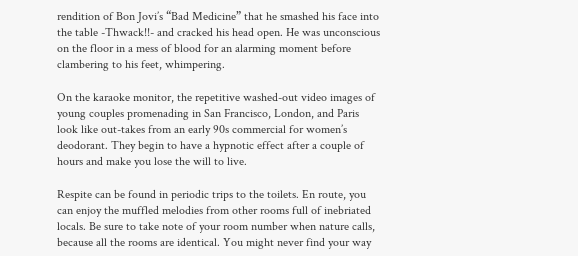rendition of Bon Jovi’s “Bad Medicine” that he smashed his face into the table -Thwack!!- and cracked his head open. He was unconscious on the floor in a mess of blood for an alarming moment before clambering to his feet, whimpering.

On the karaoke monitor, the repetitive washed-out video images of young couples promenading in San Francisco, London, and Paris look like out-takes from an early 90s commercial for women’s deodorant. They begin to have a hypnotic effect after a couple of hours and make you lose the will to live.

Respite can be found in periodic trips to the toilets. En route, you can enjoy the muffled melodies from other rooms full of inebriated locals. Be sure to take note of your room number when nature calls, because all the rooms are identical. You might never find your way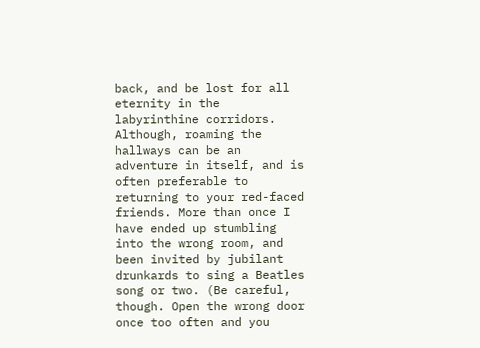back, and be lost for all eternity in the labyrinthine corridors. Although, roaming the hallways can be an adventure in itself, and is often preferable to returning to your red-faced friends. More than once I have ended up stumbling into the wrong room, and been invited by jubilant drunkards to sing a Beatles song or two. (Be careful, though. Open the wrong door once too often and you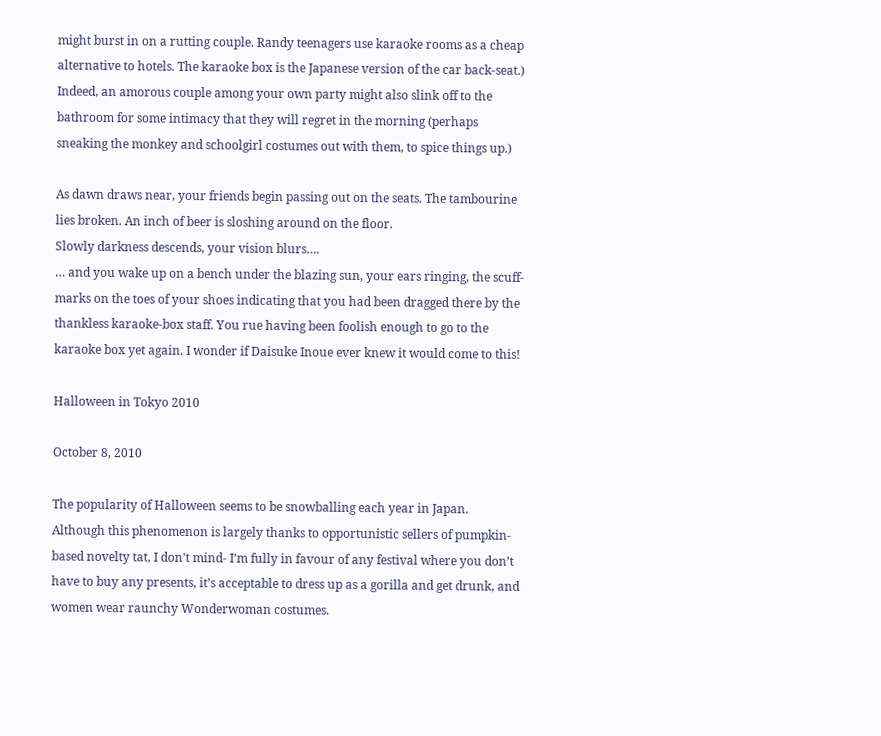might burst in on a rutting couple. Randy teenagers use karaoke rooms as a cheap alternative to hotels. The karaoke box is the Japanese version of the car back-seat.) Indeed, an amorous couple among your own party might also slink off to the bathroom for some intimacy that they will regret in the morning (perhaps sneaking the monkey and schoolgirl costumes out with them, to spice things up.)

As dawn draws near, your friends begin passing out on the seats. The tambourine lies broken. An inch of beer is sloshing around on the floor.
Slowly darkness descends, your vision blurs….
… and you wake up on a bench under the blazing sun, your ears ringing, the scuff-marks on the toes of your shoes indicating that you had been dragged there by the thankless karaoke-box staff. You rue having been foolish enough to go to the karaoke box yet again. I wonder if Daisuke Inoue ever knew it would come to this!

Halloween in Tokyo 2010

October 8, 2010

The popularity of Halloween seems to be snowballing each year in Japan. Although this phenomenon is largely thanks to opportunistic sellers of pumpkin-based novelty tat, I don’t mind- I’m fully in favour of any festival where you don’t have to buy any presents, it’s acceptable to dress up as a gorilla and get drunk, and women wear raunchy Wonderwoman costumes.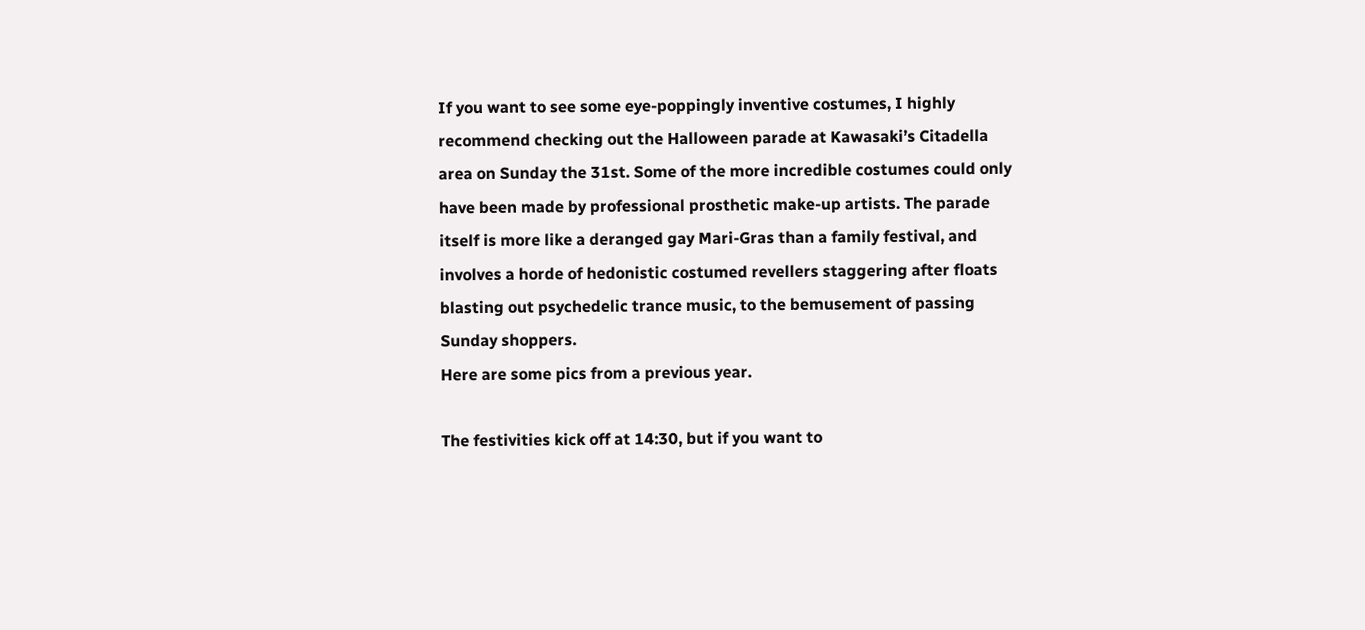If you want to see some eye-poppingly inventive costumes, I highly recommend checking out the Halloween parade at Kawasaki’s Citadella area on Sunday the 31st. Some of the more incredible costumes could only have been made by professional prosthetic make-up artists. The parade itself is more like a deranged gay Mari-Gras than a family festival, and involves a horde of hedonistic costumed revellers staggering after floats blasting out psychedelic trance music, to the bemusement of passing Sunday shoppers.
Here are some pics from a previous year.

The festivities kick off at 14:30, but if you want to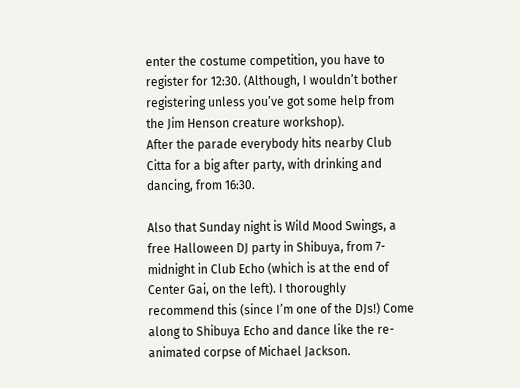enter the costume competition, you have to register for 12:30. (Although, I wouldn’t bother registering unless you’ve got some help from the Jim Henson creature workshop).
After the parade everybody hits nearby Club Citta for a big after party, with drinking and dancing, from 16:30.

Also that Sunday night is Wild Mood Swings, a free Halloween DJ party in Shibuya, from 7-midnight in Club Echo (which is at the end of Center Gai, on the left). I thoroughly recommend this (since I’m one of the DJs!) Come along to Shibuya Echo and dance like the re-animated corpse of Michael Jackson.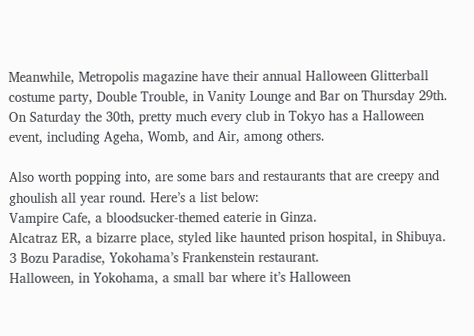Meanwhile, Metropolis magazine have their annual Halloween Glitterball costume party, Double Trouble, in Vanity Lounge and Bar on Thursday 29th.
On Saturday the 30th, pretty much every club in Tokyo has a Halloween event, including Ageha, Womb, and Air, among others.

Also worth popping into, are some bars and restaurants that are creepy and ghoulish all year round. Here’s a list below:
Vampire Cafe, a bloodsucker-themed eaterie in Ginza.
Alcatraz ER, a bizarre place, styled like haunted prison hospital, in Shibuya.
3 Bozu Paradise, Yokohama’s Frankenstein restaurant.
Halloween, in Yokohama, a small bar where it’s Halloween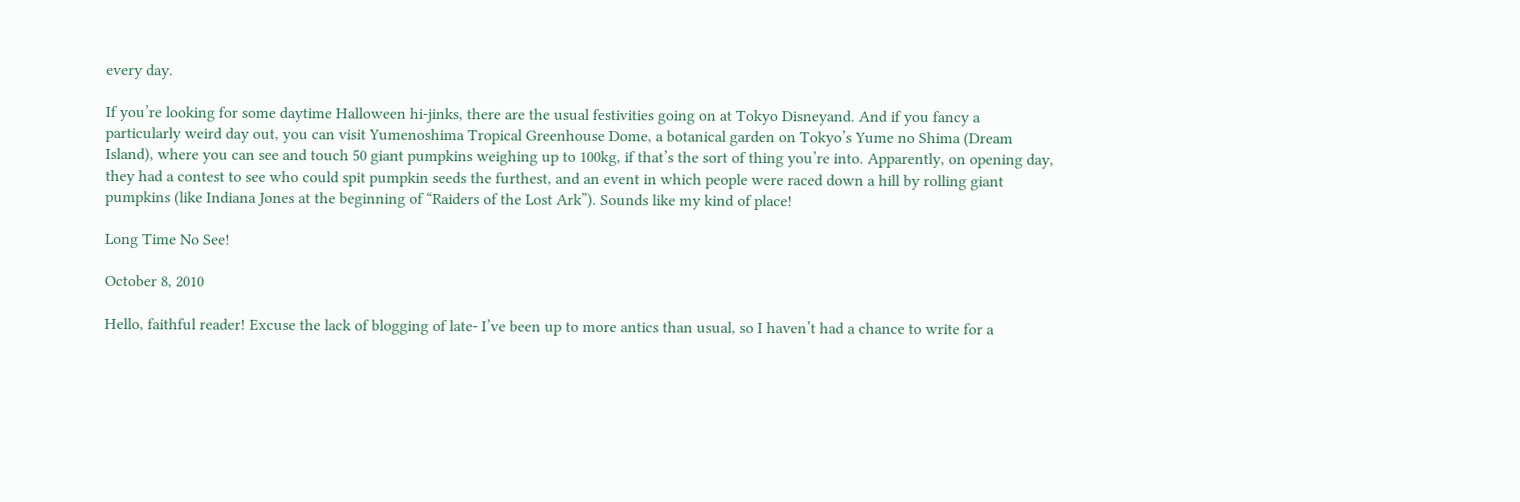every day.

If you’re looking for some daytime Halloween hi-jinks, there are the usual festivities going on at Tokyo Disneyand. And if you fancy a particularly weird day out, you can visit Yumenoshima Tropical Greenhouse Dome, a botanical garden on Tokyo’s Yume no Shima (Dream Island), where you can see and touch 50 giant pumpkins weighing up to 100kg, if that’s the sort of thing you’re into. Apparently, on opening day, they had a contest to see who could spit pumpkin seeds the furthest, and an event in which people were raced down a hill by rolling giant pumpkins (like Indiana Jones at the beginning of “Raiders of the Lost Ark”). Sounds like my kind of place!

Long Time No See!

October 8, 2010

Hello, faithful reader! Excuse the lack of blogging of late- I’ve been up to more antics than usual, so I haven’t had a chance to write for a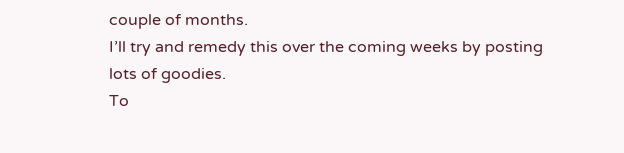couple of months.
I’ll try and remedy this over the coming weeks by posting lots of goodies.
To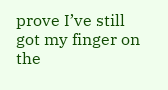prove I’ve still got my finger on the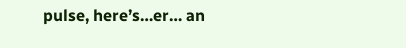pulse, here’s…er… an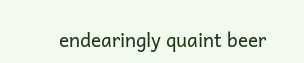endearingly quaint beer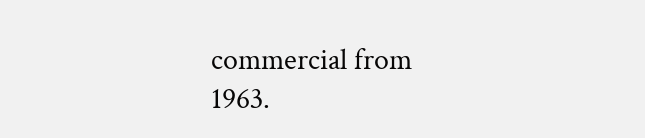commercial from 1963.